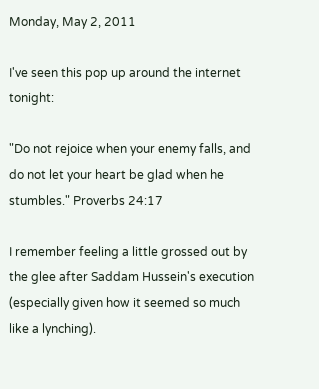Monday, May 2, 2011

I've seen this pop up around the internet tonight:

"Do not rejoice when your enemy falls, and do not let your heart be glad when he stumbles." Proverbs 24:17

I remember feeling a little grossed out by the glee after Saddam Hussein's execution (especially given how it seemed so much like a lynching).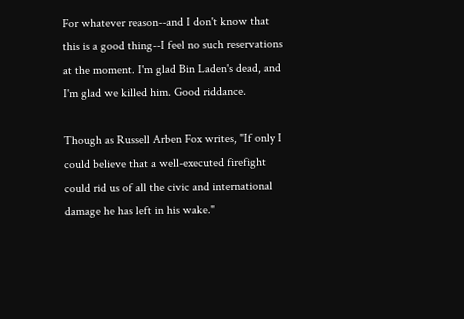For whatever reason--and I don't know that this is a good thing--I feel no such reservations at the moment. I'm glad Bin Laden's dead, and I'm glad we killed him. Good riddance.

Though as Russell Arben Fox writes, "If only I could believe that a well-executed firefight could rid us of all the civic and international damage he has left in his wake."